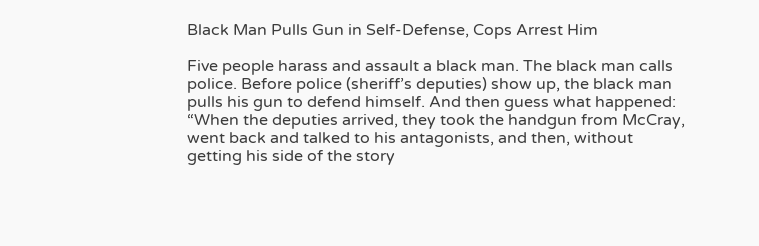Black Man Pulls Gun in Self-Defense, Cops Arrest Him

Five people harass and assault a black man. The black man calls police. Before police (sheriff’s deputies) show up, the black man pulls his gun to defend himself. And then guess what happened: “When the deputies arrived, they took the handgun from McCray, went back and talked to his antagonists, and then, without getting his side of the story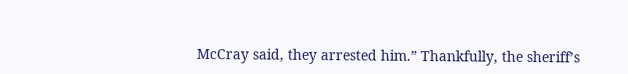McCray said, they arrested him.” Thankfully, the sheriff’s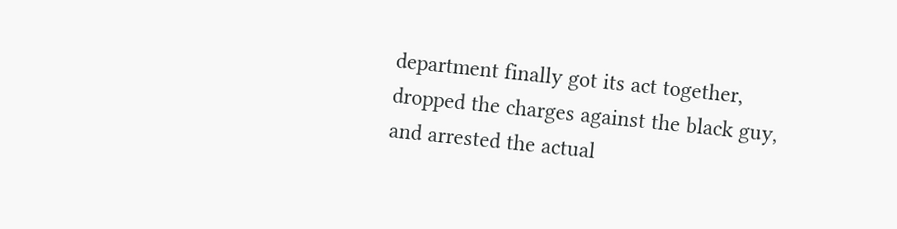department finally got its act together, dropped the charges against the black guy, and arrested the actual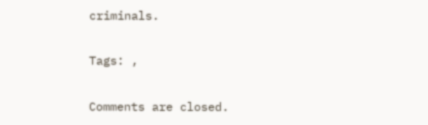criminals.

Tags: ,

Comments are closed.